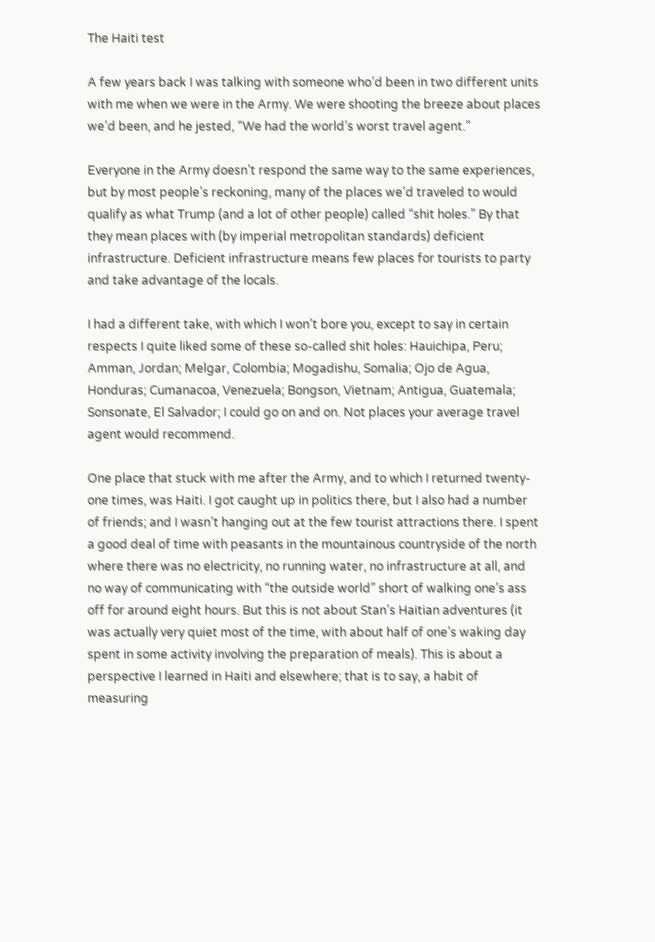The Haiti test

A few years back I was talking with someone who’d been in two different units with me when we were in the Army. We were shooting the breeze about places we’d been, and he jested, “We had the world’s worst travel agent.”

Everyone in the Army doesn’t respond the same way to the same experiences, but by most people’s reckoning, many of the places we’d traveled to would qualify as what Trump (and a lot of other people) called “shit holes.” By that they mean places with (by imperial metropolitan standards) deficient infrastructure. Deficient infrastructure means few places for tourists to party and take advantage of the locals.

I had a different take, with which I won’t bore you, except to say in certain respects I quite liked some of these so-called shit holes: Hauichipa, Peru; Amman, Jordan; Melgar, Colombia; Mogadishu, Somalia; Ojo de Agua, Honduras; Cumanacoa, Venezuela; Bongson, Vietnam; Antigua, Guatemala; Sonsonate, El Salvador; I could go on and on. Not places your average travel agent would recommend.

One place that stuck with me after the Army, and to which I returned twenty-one times, was Haiti. I got caught up in politics there, but I also had a number of friends; and I wasn’t hanging out at the few tourist attractions there. I spent a good deal of time with peasants in the mountainous countryside of the north where there was no electricity, no running water, no infrastructure at all, and no way of communicating with “the outside world” short of walking one’s ass off for around eight hours. But this is not about Stan’s Haitian adventures (it was actually very quiet most of the time, with about half of one’s waking day spent in some activity involving the preparation of meals). This is about a perspective I learned in Haiti and elsewhere; that is to say, a habit of measuring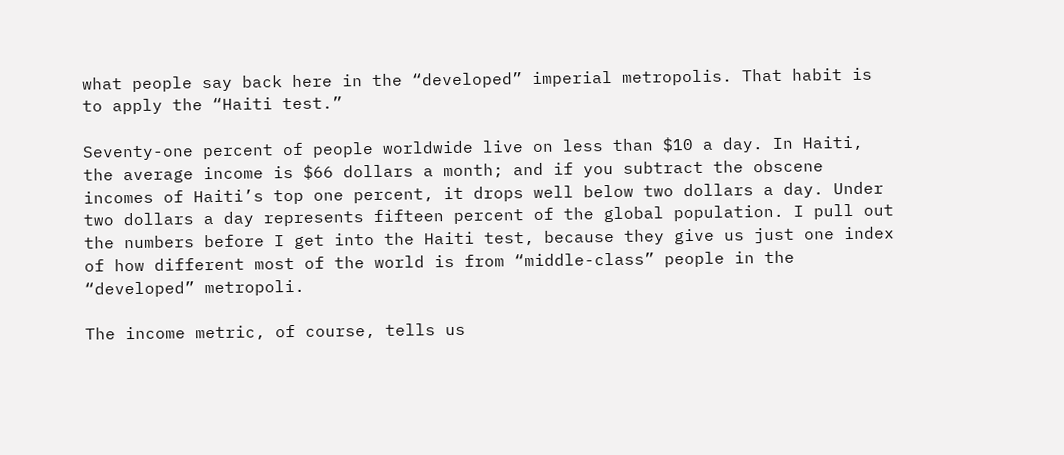what people say back here in the “developed” imperial metropolis. That habit is to apply the “Haiti test.”

Seventy-one percent of people worldwide live on less than $10 a day. In Haiti, the average income is $66 dollars a month; and if you subtract the obscene incomes of Haiti’s top one percent, it drops well below two dollars a day. Under two dollars a day represents fifteen percent of the global population. I pull out the numbers before I get into the Haiti test, because they give us just one index of how different most of the world is from “middle-class” people in the “developed” metropoli.

The income metric, of course, tells us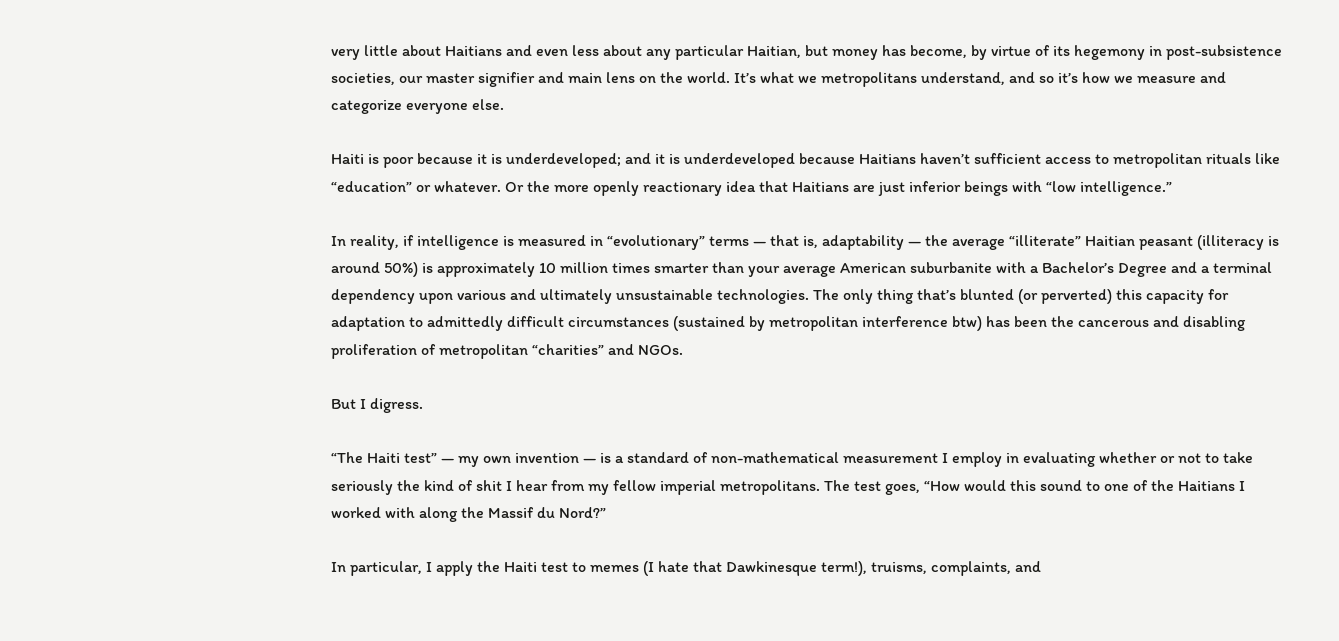very little about Haitians and even less about any particular Haitian, but money has become, by virtue of its hegemony in post-subsistence societies, our master signifier and main lens on the world. It’s what we metropolitans understand, and so it’s how we measure and categorize everyone else.

Haiti is poor because it is underdeveloped; and it is underdeveloped because Haitians haven’t sufficient access to metropolitan rituals like “education” or whatever. Or the more openly reactionary idea that Haitians are just inferior beings with “low intelligence.”

In reality, if intelligence is measured in “evolutionary” terms — that is, adaptability — the average “illiterate” Haitian peasant (illiteracy is around 50%) is approximately 10 million times smarter than your average American suburbanite with a Bachelor’s Degree and a terminal dependency upon various and ultimately unsustainable technologies. The only thing that’s blunted (or perverted) this capacity for adaptation to admittedly difficult circumstances (sustained by metropolitan interference btw) has been the cancerous and disabling proliferation of metropolitan “charities” and NGOs.

But I digress.

“The Haiti test” — my own invention — is a standard of non-mathematical measurement I employ in evaluating whether or not to take seriously the kind of shit I hear from my fellow imperial metropolitans. The test goes, “How would this sound to one of the Haitians I worked with along the Massif du Nord?”

In particular, I apply the Haiti test to memes (I hate that Dawkinesque term!), truisms, complaints, and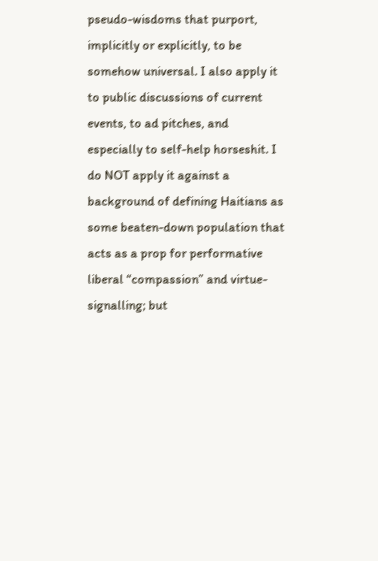pseudo-wisdoms that purport, implicitly or explicitly, to be somehow universal. I also apply it to public discussions of current events, to ad pitches, and especially to self-help horseshit. I do NOT apply it against a background of defining Haitians as some beaten-down population that acts as a prop for performative liberal “compassion” and virtue-signalling; but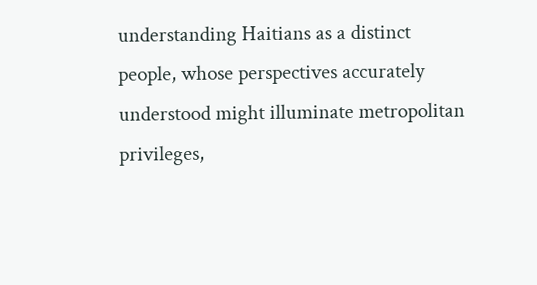understanding Haitians as a distinct people, whose perspectives accurately understood might illuminate metropolitan privileges,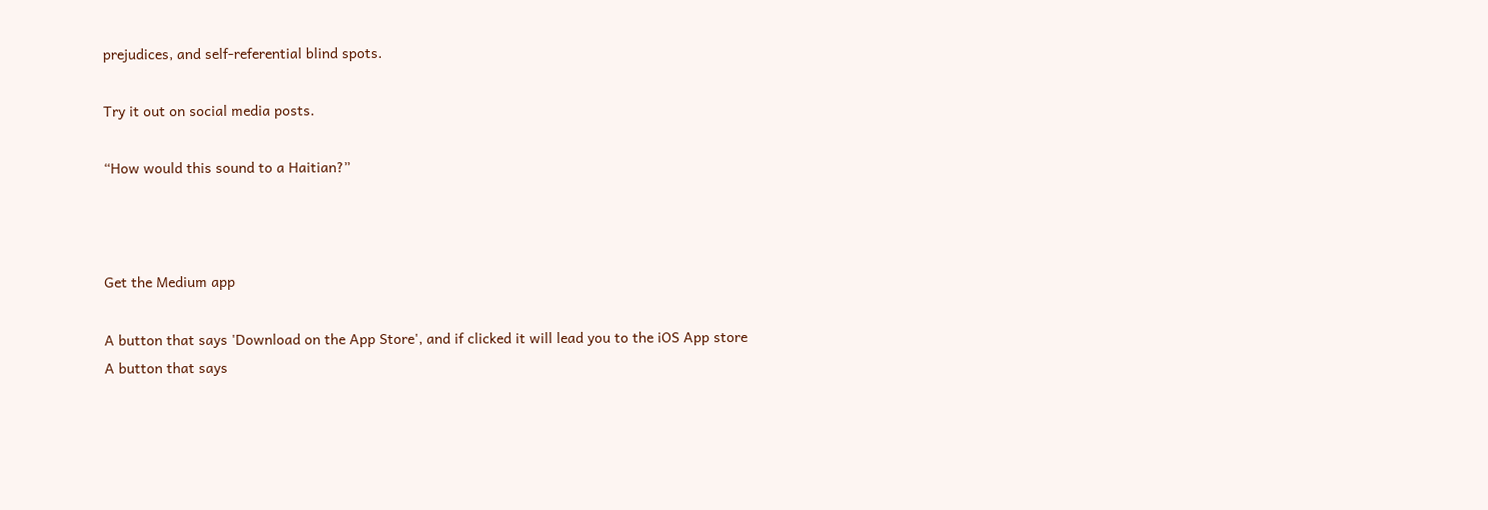prejudices, and self-referential blind spots.

Try it out on social media posts.

“How would this sound to a Haitian?”



Get the Medium app

A button that says 'Download on the App Store', and if clicked it will lead you to the iOS App store
A button that says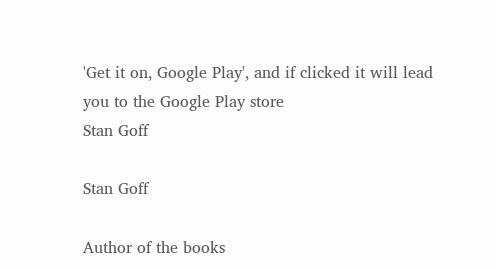'Get it on, Google Play', and if clicked it will lead you to the Google Play store
Stan Goff

Stan Goff

Author of the books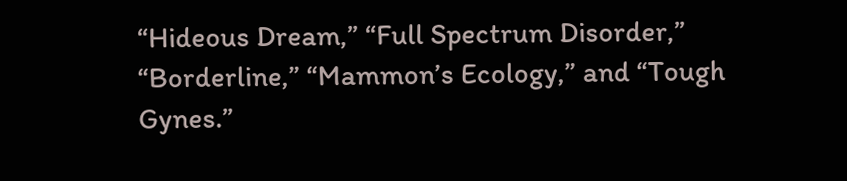“Hideous Dream,” “Full Spectrum Disorder,” “Borderline,” “Mammon’s Ecology,” and “Tough Gynes.”